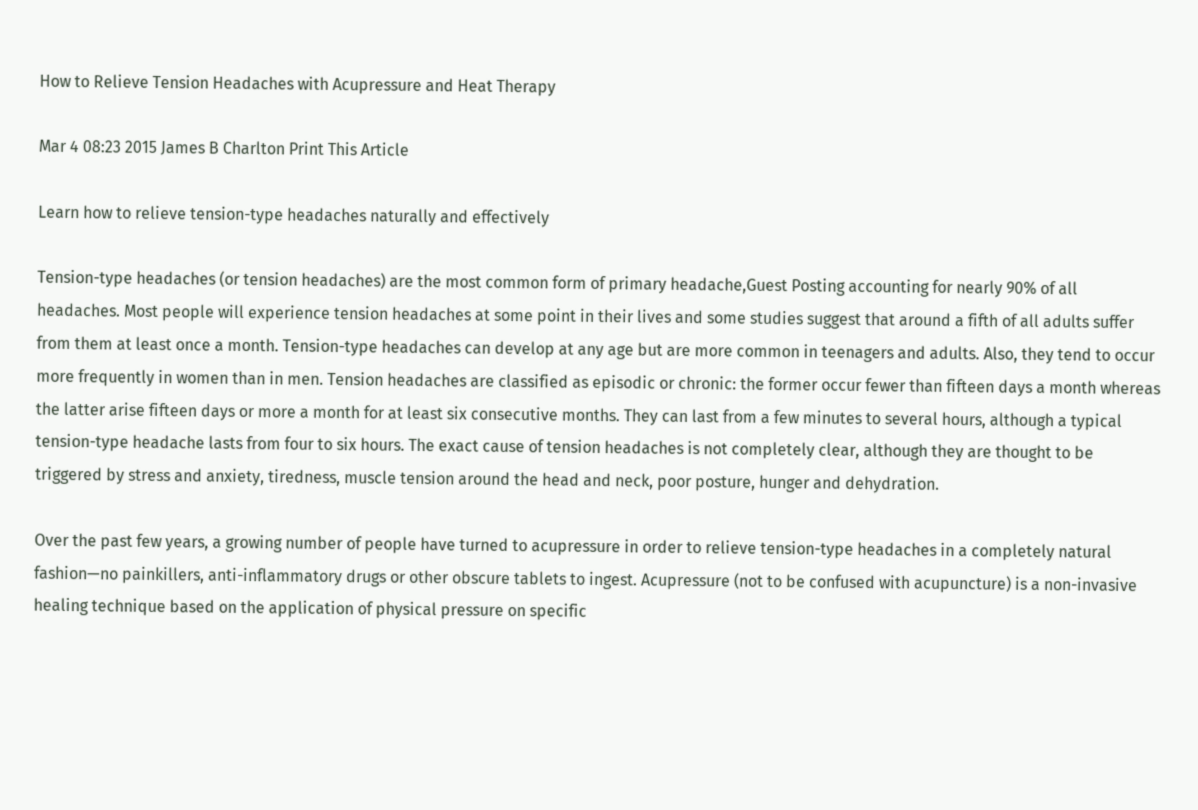How to Relieve Tension Headaches with Acupressure and Heat Therapy

Mar 4 08:23 2015 James B Charlton Print This Article

Learn how to relieve tension-type headaches naturally and effectively

Tension-type headaches (or tension headaches) are the most common form of primary headache,Guest Posting accounting for nearly 90% of all headaches. Most people will experience tension headaches at some point in their lives and some studies suggest that around a fifth of all adults suffer from them at least once a month. Tension-type headaches can develop at any age but are more common in teenagers and adults. Also, they tend to occur more frequently in women than in men. Tension headaches are classified as episodic or chronic: the former occur fewer than fifteen days a month whereas the latter arise fifteen days or more a month for at least six consecutive months. They can last from a few minutes to several hours, although a typical tension-type headache lasts from four to six hours. The exact cause of tension headaches is not completely clear, although they are thought to be triggered by stress and anxiety, tiredness, muscle tension around the head and neck, poor posture, hunger and dehydration.

Over the past few years, a growing number of people have turned to acupressure in order to relieve tension-type headaches in a completely natural fashion—no painkillers, anti-inflammatory drugs or other obscure tablets to ingest. Acupressure (not to be confused with acupuncture) is a non-invasive healing technique based on the application of physical pressure on specific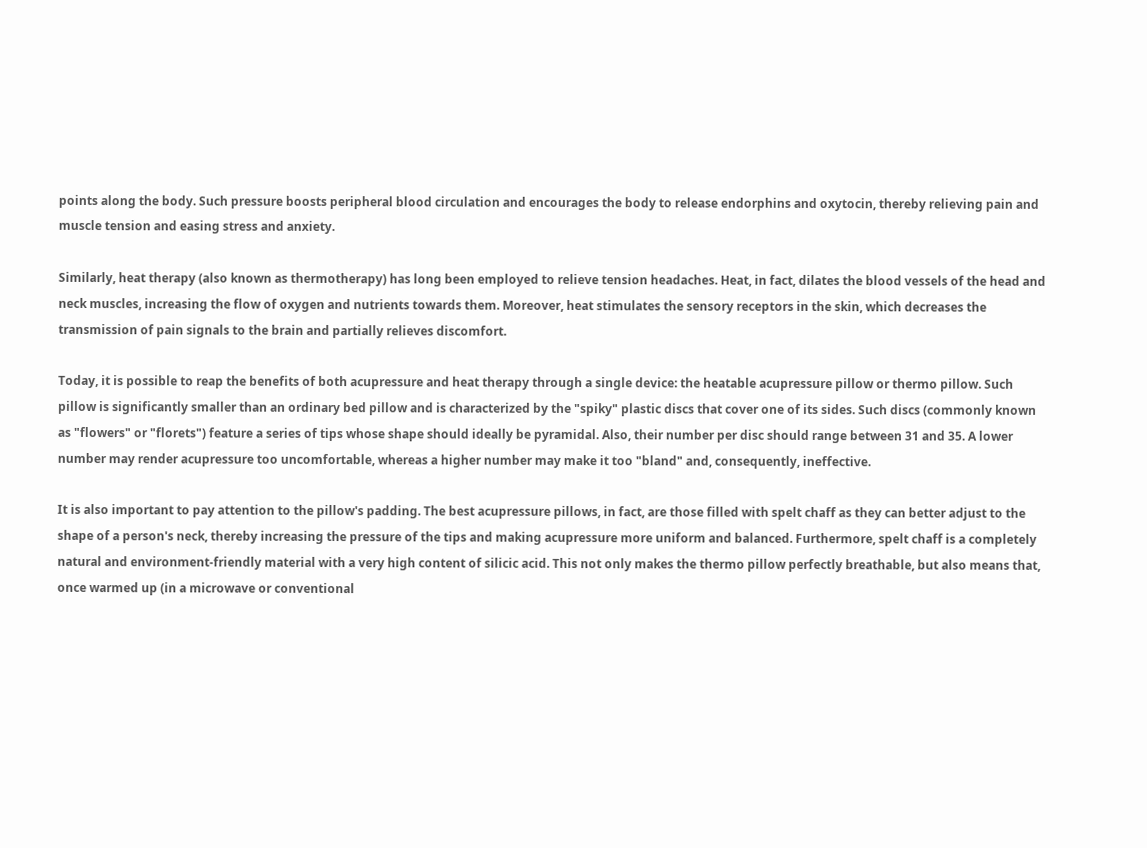points along the body. Such pressure boosts peripheral blood circulation and encourages the body to release endorphins and oxytocin, thereby relieving pain and muscle tension and easing stress and anxiety.

Similarly, heat therapy (also known as thermotherapy) has long been employed to relieve tension headaches. Heat, in fact, dilates the blood vessels of the head and neck muscles, increasing the flow of oxygen and nutrients towards them. Moreover, heat stimulates the sensory receptors in the skin, which decreases the transmission of pain signals to the brain and partially relieves discomfort.

Today, it is possible to reap the benefits of both acupressure and heat therapy through a single device: the heatable acupressure pillow or thermo pillow. Such pillow is significantly smaller than an ordinary bed pillow and is characterized by the "spiky" plastic discs that cover one of its sides. Such discs (commonly known as "flowers" or "florets") feature a series of tips whose shape should ideally be pyramidal. Also, their number per disc should range between 31 and 35. A lower number may render acupressure too uncomfortable, whereas a higher number may make it too "bland" and, consequently, ineffective.

It is also important to pay attention to the pillow's padding. The best acupressure pillows, in fact, are those filled with spelt chaff as they can better adjust to the shape of a person's neck, thereby increasing the pressure of the tips and making acupressure more uniform and balanced. Furthermore, spelt chaff is a completely natural and environment-friendly material with a very high content of silicic acid. This not only makes the thermo pillow perfectly breathable, but also means that, once warmed up (in a microwave or conventional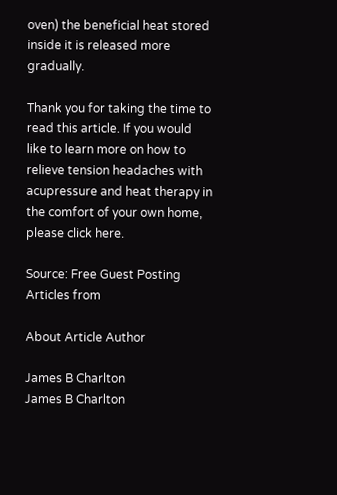oven) the beneficial heat stored inside it is released more gradually.

Thank you for taking the time to read this article. If you would like to learn more on how to relieve tension headaches with acupressure and heat therapy in the comfort of your own home, please click here.

Source: Free Guest Posting Articles from

About Article Author

James B Charlton
James B Charlton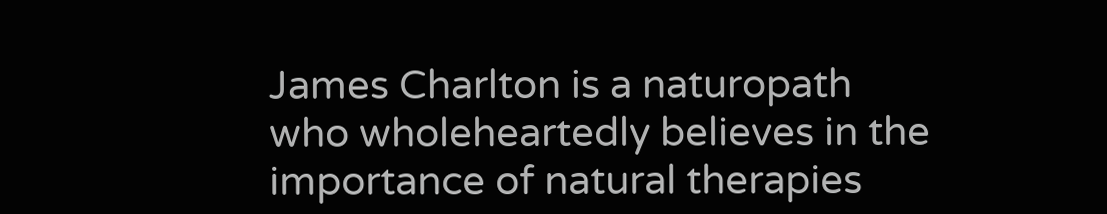James Charlton is a naturopath who wholeheartedly believes in the importance of natural therapies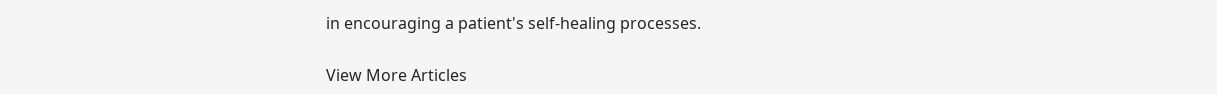in encouraging a patient's self-healing processes.

View More Articles